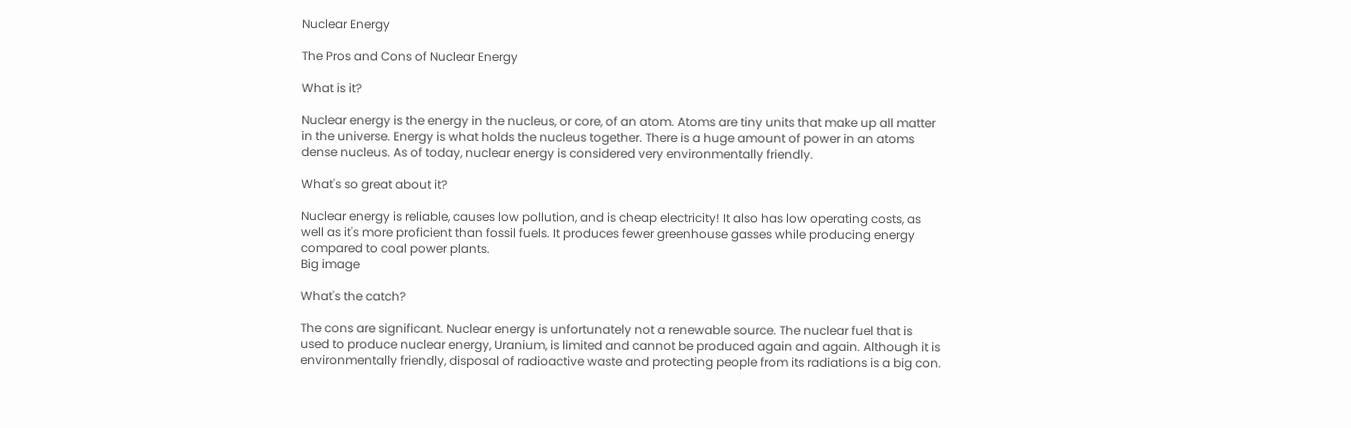Nuclear Energy

The Pros and Cons of Nuclear Energy

What is it?

Nuclear energy is the energy in the nucleus, or core, of an atom. Atoms are tiny units that make up all matter in the universe. Energy is what holds the nucleus together. There is a huge amount of power in an atoms dense nucleus. As of today, nuclear energy is considered very environmentally friendly.

What's so great about it?

Nuclear energy is reliable, causes low pollution, and is cheap electricity! It also has low operating costs, as well as it's more proficient than fossil fuels. It produces fewer greenhouse gasses while producing energy compared to coal power plants.
Big image

What's the catch?

The cons are significant. Nuclear energy is unfortunately not a renewable source. The nuclear fuel that is used to produce nuclear energy, Uranium, is limited and cannot be produced again and again. Although it is environmentally friendly, disposal of radioactive waste and protecting people from its radiations is a big con.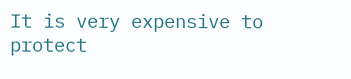It is very expensive to protect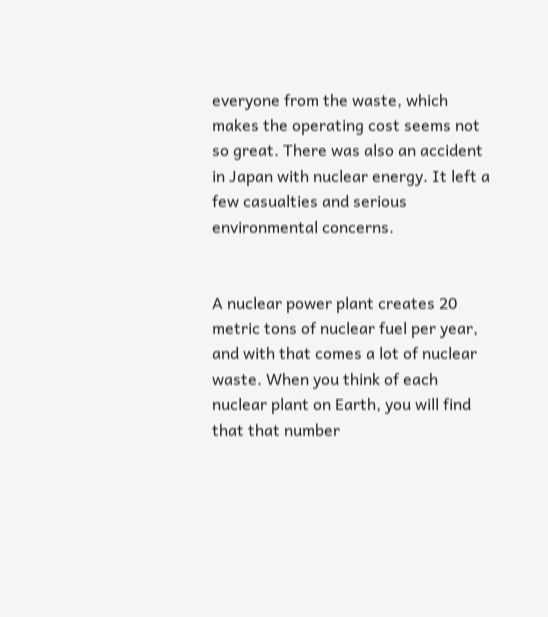everyone from the waste, which makes the operating cost seems not so great. There was also an accident in Japan with nuclear energy. It left a few casualties and serious environmental concerns.


A nuclear power plant creates 20 metric tons of nuclear fuel per year, and with that comes a lot of nuclear waste. When you think of each nuclear plant on Earth, you will find that that number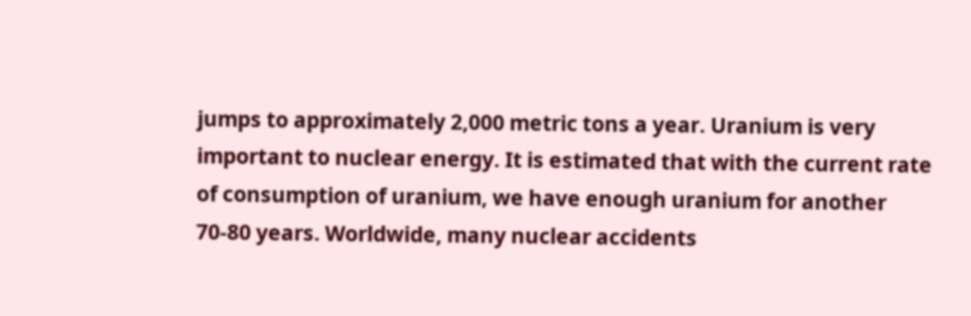jumps to approximately 2,000 metric tons a year. Uranium is very important to nuclear energy. It is estimated that with the current rate of consumption of uranium, we have enough uranium for another 70-80 years. Worldwide, many nuclear accidents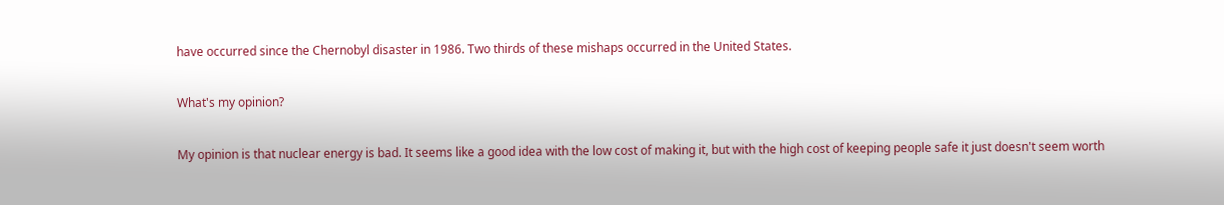have occurred since the Chernobyl disaster in 1986. Two thirds of these mishaps occurred in the United States.

What's my opinion?

My opinion is that nuclear energy is bad. It seems like a good idea with the low cost of making it, but with the high cost of keeping people safe it just doesn't seem worth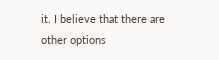it. I believe that there are other options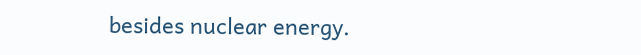besides nuclear energy.